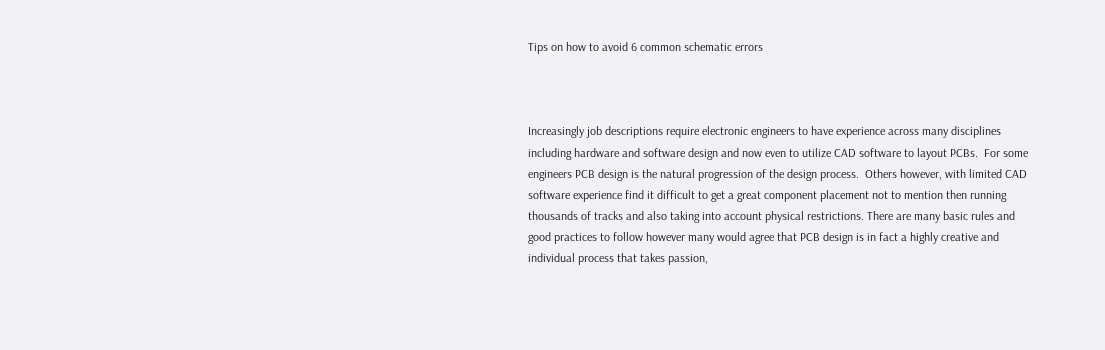Tips on how to avoid 6 common schematic errors



Increasingly job descriptions require electronic engineers to have experience across many disciplines including hardware and software design and now even to utilize CAD software to layout PCBs.  For some engineers PCB design is the natural progression of the design process.  Others however, with limited CAD software experience find it difficult to get a great component placement not to mention then running thousands of tracks and also taking into account physical restrictions. There are many basic rules and good practices to follow however many would agree that PCB design is in fact a highly creative and individual process that takes passion,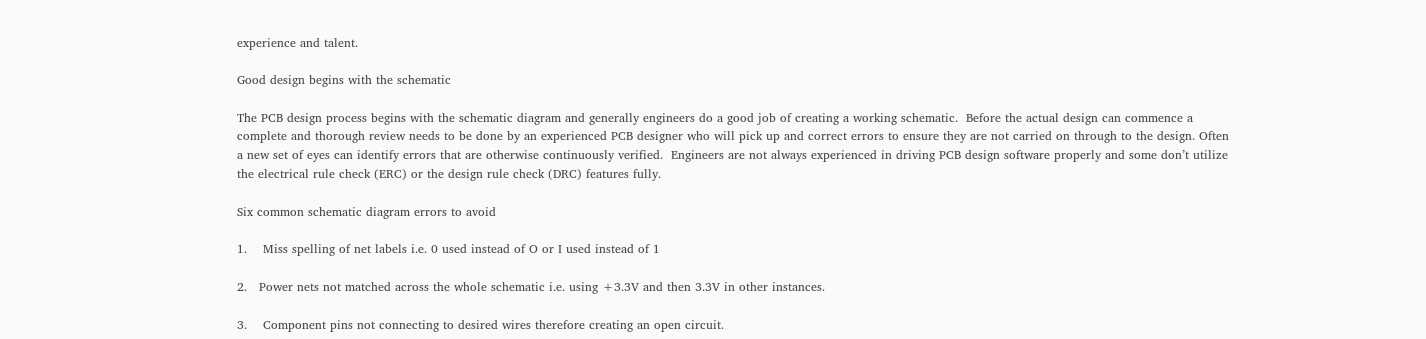experience and talent.

Good design begins with the schematic

The PCB design process begins with the schematic diagram and generally engineers do a good job of creating a working schematic.  Before the actual design can commence a complete and thorough review needs to be done by an experienced PCB designer who will pick up and correct errors to ensure they are not carried on through to the design. Often a new set of eyes can identify errors that are otherwise continuously verified.  Engineers are not always experienced in driving PCB design software properly and some don’t utilize the electrical rule check (ERC) or the design rule check (DRC) features fully.

Six common schematic diagram errors to avoid

1.    Miss spelling of net labels i.e. 0 used instead of O or I used instead of 1

2.   Power nets not matched across the whole schematic i.e. using +3.3V and then 3.3V in other instances.

3.    Component pins not connecting to desired wires therefore creating an open circuit.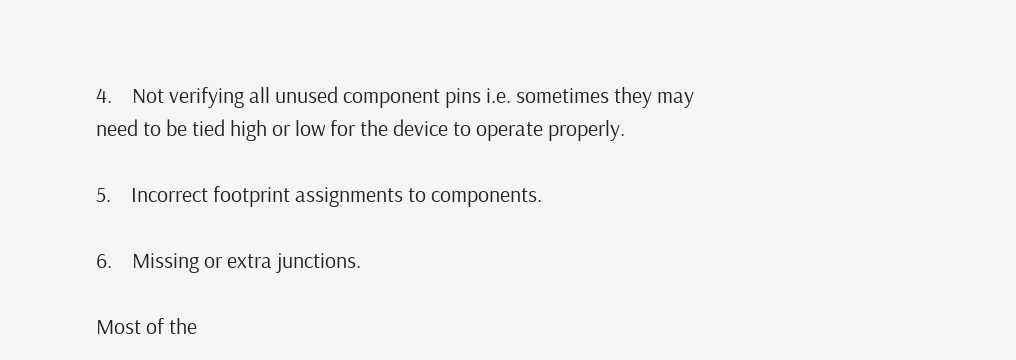4.    Not verifying all unused component pins i.e. sometimes they may need to be tied high or low for the device to operate properly.

5.    Incorrect footprint assignments to components.

6.    Missing or extra junctions.

Most of the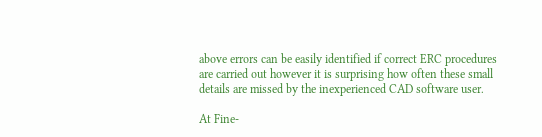above errors can be easily identified if correct ERC procedures are carried out however it is surprising how often these small details are missed by the inexperienced CAD software user.

At Fine-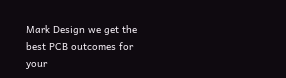Mark Design we get the best PCB outcomes for your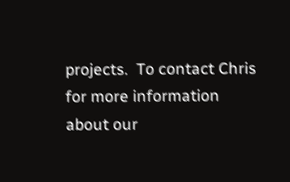projects.  To contact Chris for more information about our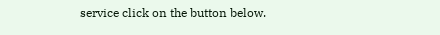service click on the button below.